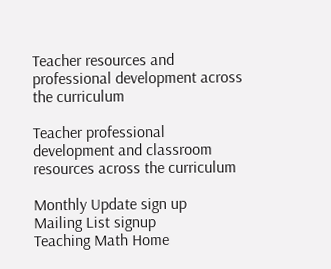Teacher resources and professional development across the curriculum

Teacher professional development and classroom resources across the curriculum

Monthly Update sign up
Mailing List signup
Teaching Math Home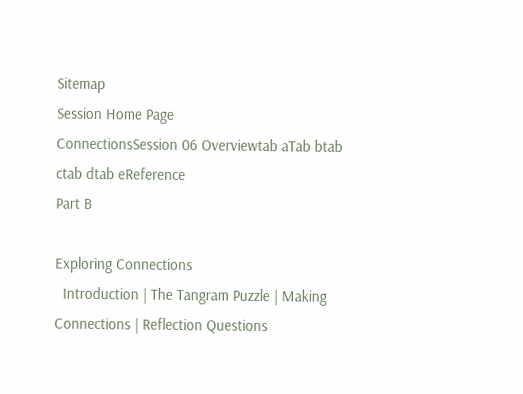Sitemap
Session Home Page
ConnectionsSession 06 Overviewtab aTab btab ctab dtab eReference
Part B

Exploring Connections
  Introduction | The Tangram Puzzle | Making Connections | Reflection Questions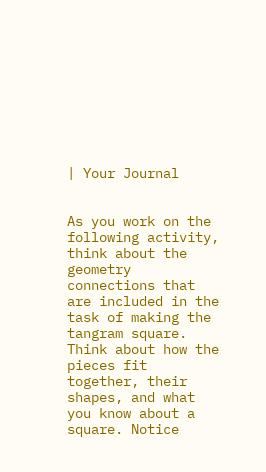| Your Journal


As you work on the following activity, think about the geometry connections that are included in the task of making the tangram square. Think about how the pieces fit together, their shapes, and what you know about a square. Notice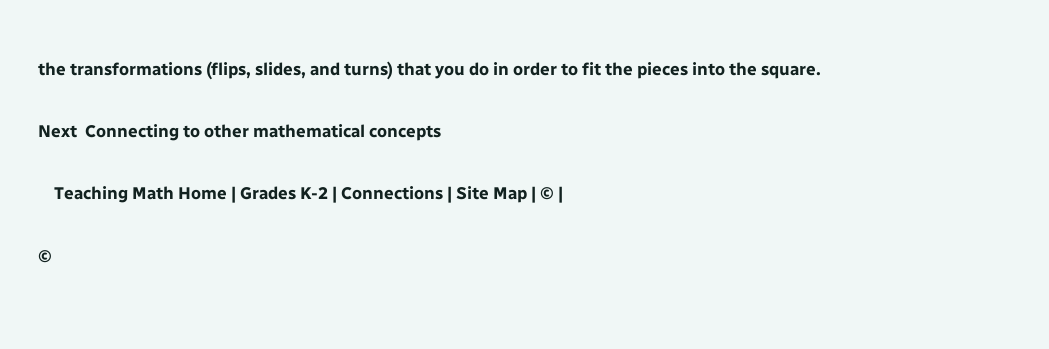the transformations (flips, slides, and turns) that you do in order to fit the pieces into the square.

Next  Connecting to other mathematical concepts

    Teaching Math Home | Grades K-2 | Connections | Site Map | © |

©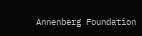Annenberg Foundation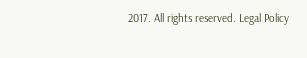2017. All rights reserved. Legal Policy